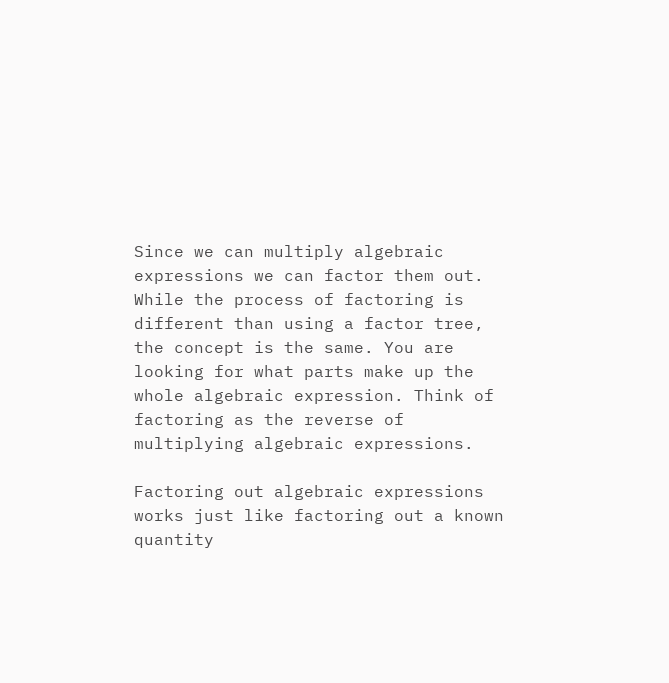Since we can multiply algebraic expressions we can factor them out. While the process of factoring is different than using a factor tree, the concept is the same. You are looking for what parts make up the whole algebraic expression. Think of factoring as the reverse of multiplying algebraic expressions.

Factoring out algebraic expressions works just like factoring out a known quantity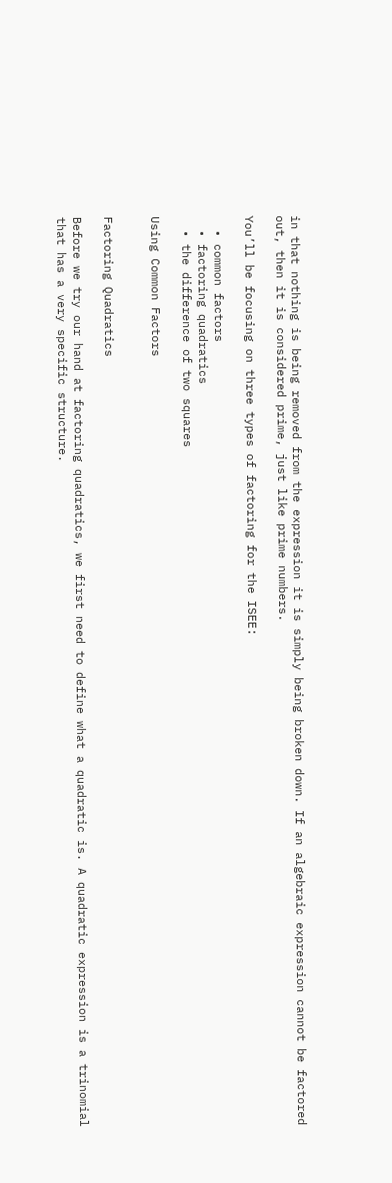in that nothing is being removed from the expression it is simply being broken down. If an algebraic expression cannot be factored out, then it is considered prime, just like prime numbers.

You’ll be focusing on three types of factoring for the ISEE:

  • common factors
  • factoring quadratics
  • the difference of two squares

Using Common Factors


Factoring Quadratics

Before we try our hand at factoring quadratics, we first need to define what a quadratic is. A quadratic expression is a trinomial that has a very specific structure.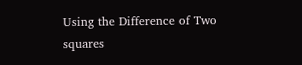Using the Difference of Two squares